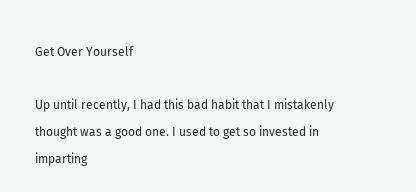Get Over Yourself

Up until recently, I had this bad habit that I mistakenly thought was a good one. I used to get so invested in imparting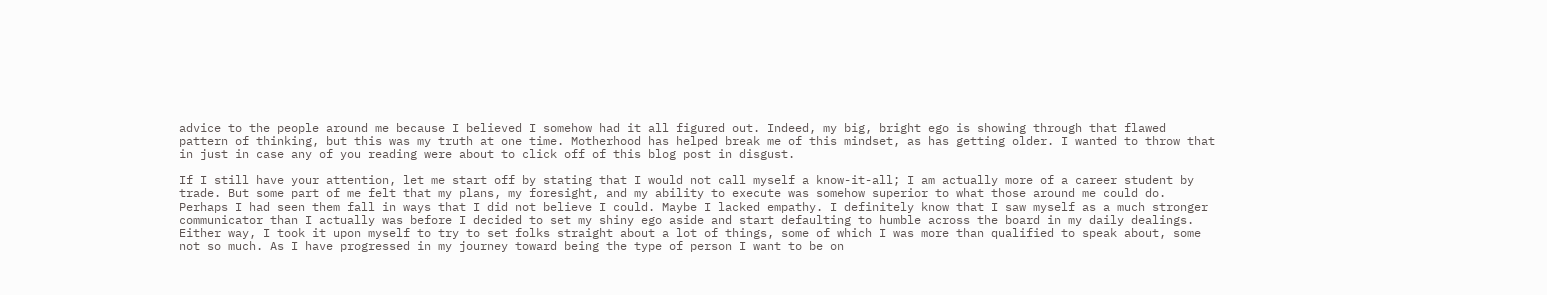advice to the people around me because I believed I somehow had it all figured out. Indeed, my big, bright ego is showing through that flawed pattern of thinking, but this was my truth at one time. Motherhood has helped break me of this mindset, as has getting older. I wanted to throw that in just in case any of you reading were about to click off of this blog post in disgust.

If I still have your attention, let me start off by stating that I would not call myself a know-it-all; I am actually more of a career student by trade. But some part of me felt that my plans, my foresight, and my ability to execute was somehow superior to what those around me could do. Perhaps I had seen them fall in ways that I did not believe I could. Maybe I lacked empathy. I definitely know that I saw myself as a much stronger communicator than I actually was before I decided to set my shiny ego aside and start defaulting to humble across the board in my daily dealings. Either way, I took it upon myself to try to set folks straight about a lot of things, some of which I was more than qualified to speak about, some not so much. As I have progressed in my journey toward being the type of person I want to be on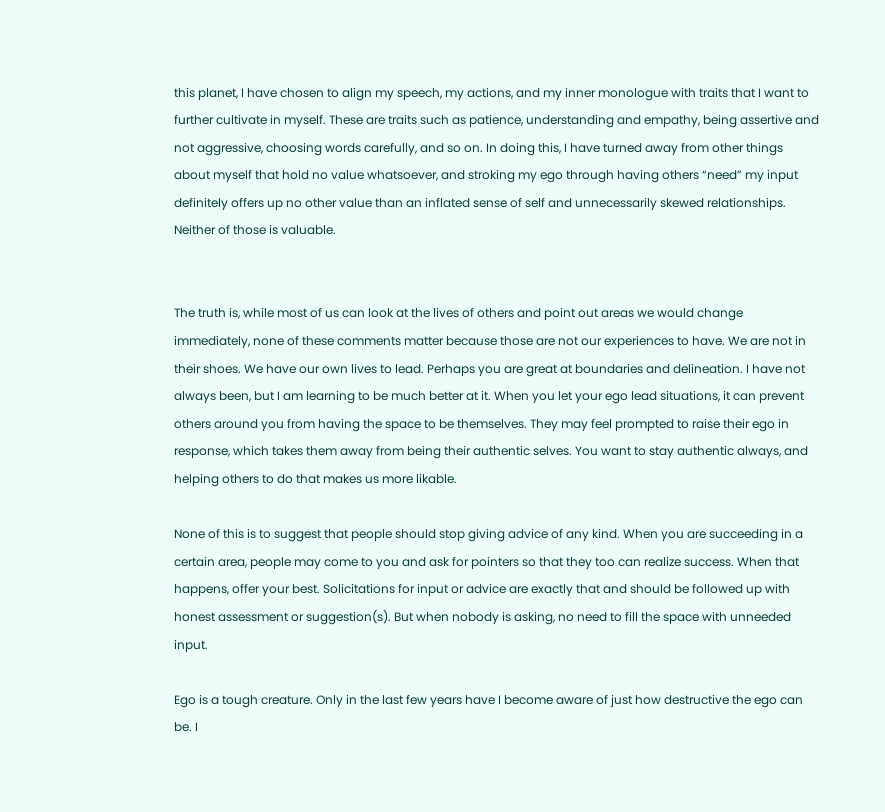this planet, I have chosen to align my speech, my actions, and my inner monologue with traits that I want to further cultivate in myself. These are traits such as patience, understanding and empathy, being assertive and not aggressive, choosing words carefully, and so on. In doing this, I have turned away from other things about myself that hold no value whatsoever, and stroking my ego through having others “need” my input definitely offers up no other value than an inflated sense of self and unnecessarily skewed relationships. Neither of those is valuable.


The truth is, while most of us can look at the lives of others and point out areas we would change immediately, none of these comments matter because those are not our experiences to have. We are not in their shoes. We have our own lives to lead. Perhaps you are great at boundaries and delineation. I have not always been, but I am learning to be much better at it. When you let your ego lead situations, it can prevent others around you from having the space to be themselves. They may feel prompted to raise their ego in response, which takes them away from being their authentic selves. You want to stay authentic always, and helping others to do that makes us more likable.

None of this is to suggest that people should stop giving advice of any kind. When you are succeeding in a certain area, people may come to you and ask for pointers so that they too can realize success. When that happens, offer your best. Solicitations for input or advice are exactly that and should be followed up with honest assessment or suggestion(s). But when nobody is asking, no need to fill the space with unneeded input.

Ego is a tough creature. Only in the last few years have I become aware of just how destructive the ego can be. I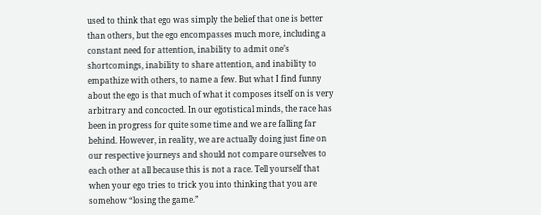used to think that ego was simply the belief that one is better than others, but the ego encompasses much more, including a constant need for attention, inability to admit one’s shortcomings, inability to share attention, and inability to empathize with others, to name a few. But what I find funny about the ego is that much of what it composes itself on is very arbitrary and concocted. In our egotistical minds, the race has been in progress for quite some time and we are falling far behind. However, in reality, we are actually doing just fine on our respective journeys and should not compare ourselves to each other at all because this is not a race. Tell yourself that when your ego tries to trick you into thinking that you are somehow “losing the game.”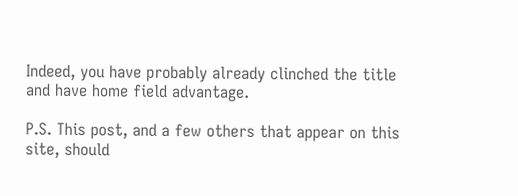Indeed, you have probably already clinched the title and have home field advantage.

P.S. This post, and a few others that appear on this site, should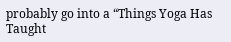probably go into a “Things Yoga Has Taught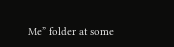Me” folder at some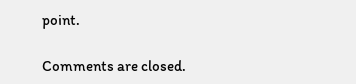point.

Comments are closed.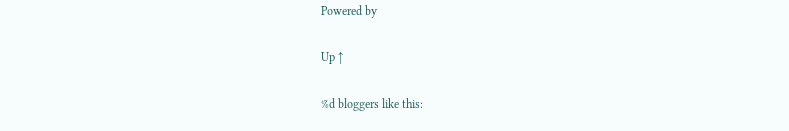Powered by

Up ↑

%d bloggers like this: